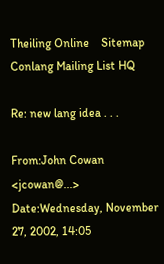Theiling Online    Sitemap    Conlang Mailing List HQ

Re: new lang idea . . .

From:John Cowan <jcowan@...>
Date:Wednesday, November 27, 2002, 14:05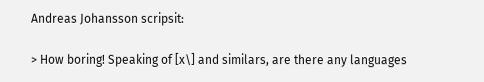Andreas Johansson scripsit:

> How boring! Speaking of [x\] and similars, are there any languages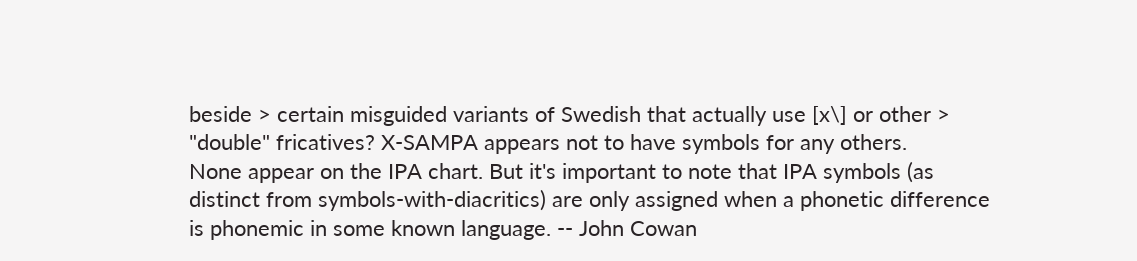beside > certain misguided variants of Swedish that actually use [x\] or other > "double" fricatives? X-SAMPA appears not to have symbols for any others.
None appear on the IPA chart. But it's important to note that IPA symbols (as distinct from symbols-with-diacritics) are only assigned when a phonetic difference is phonemic in some known language. -- John Cowan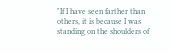"If I have seen farther than others, it is because I was standing on the shoulders of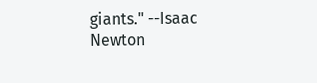giants." --Isaac Newton